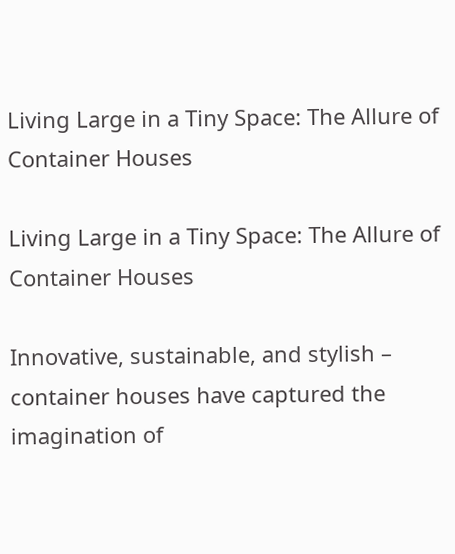Living Large in a Tiny Space: The Allure of Container Houses

Living Large in a Tiny Space: The Allure of Container Houses

Innovative, sustainable, and stylish – container houses have captured the imagination of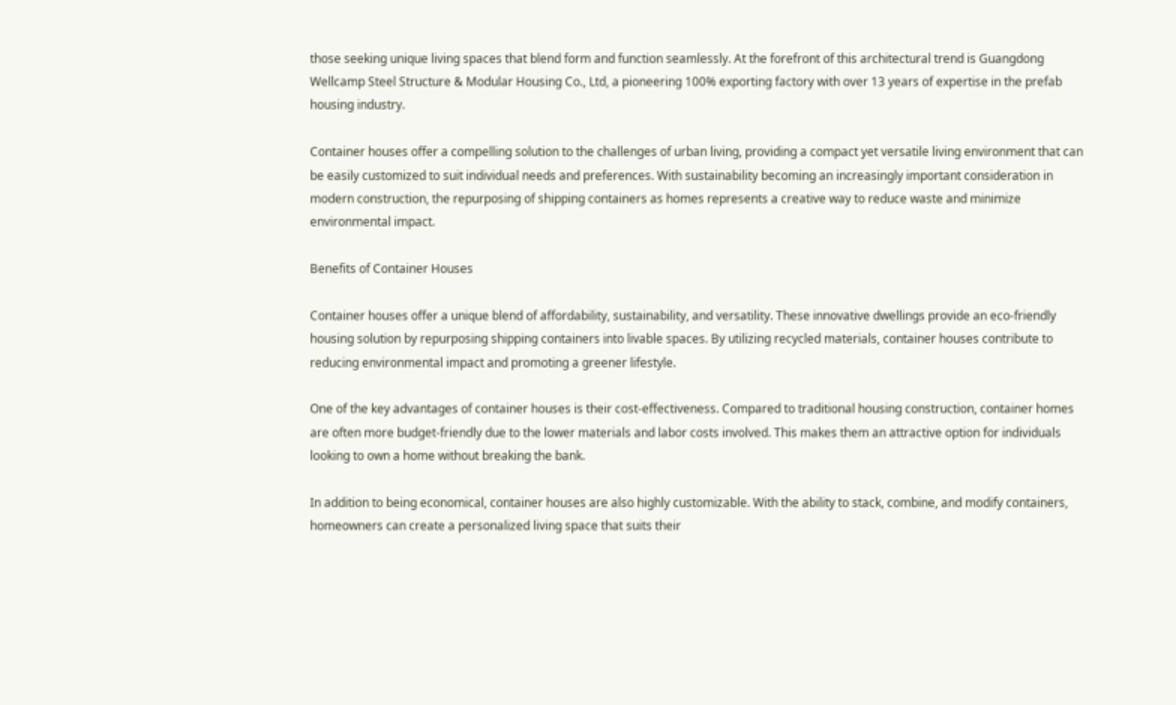those seeking unique living spaces that blend form and function seamlessly. At the forefront of this architectural trend is Guangdong Wellcamp Steel Structure & Modular Housing Co., Ltd, a pioneering 100% exporting factory with over 13 years of expertise in the prefab housing industry.

Container houses offer a compelling solution to the challenges of urban living, providing a compact yet versatile living environment that can be easily customized to suit individual needs and preferences. With sustainability becoming an increasingly important consideration in modern construction, the repurposing of shipping containers as homes represents a creative way to reduce waste and minimize environmental impact.

Benefits of Container Houses

Container houses offer a unique blend of affordability, sustainability, and versatility. These innovative dwellings provide an eco-friendly housing solution by repurposing shipping containers into livable spaces. By utilizing recycled materials, container houses contribute to reducing environmental impact and promoting a greener lifestyle.

One of the key advantages of container houses is their cost-effectiveness. Compared to traditional housing construction, container homes are often more budget-friendly due to the lower materials and labor costs involved. This makes them an attractive option for individuals looking to own a home without breaking the bank.

In addition to being economical, container houses are also highly customizable. With the ability to stack, combine, and modify containers, homeowners can create a personalized living space that suits their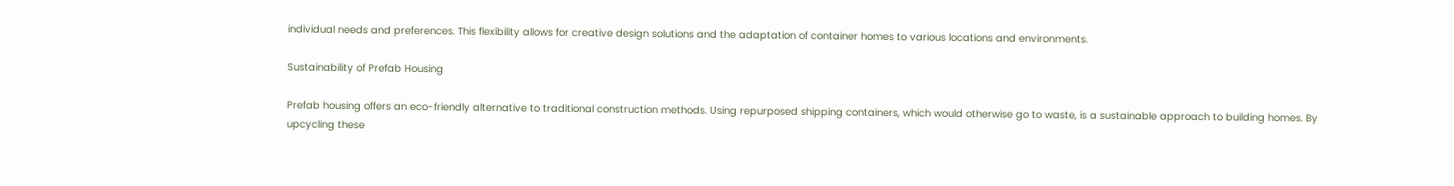individual needs and preferences. This flexibility allows for creative design solutions and the adaptation of container homes to various locations and environments.

Sustainability of Prefab Housing

Prefab housing offers an eco-friendly alternative to traditional construction methods. Using repurposed shipping containers, which would otherwise go to waste, is a sustainable approach to building homes. By upcycling these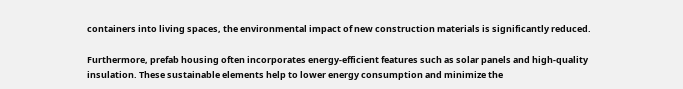containers into living spaces, the environmental impact of new construction materials is significantly reduced.

Furthermore, prefab housing often incorporates energy-efficient features such as solar panels and high-quality insulation. These sustainable elements help to lower energy consumption and minimize the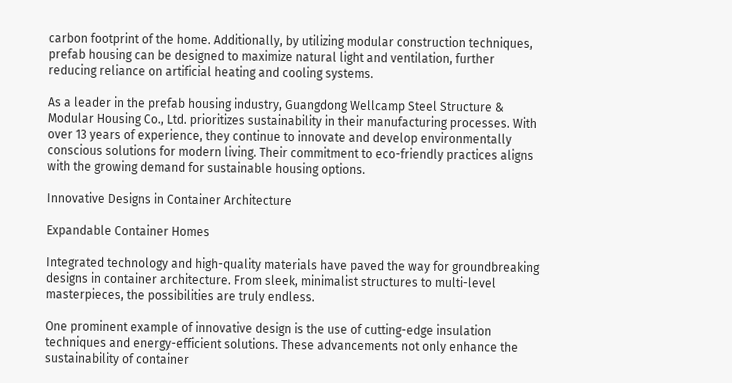carbon footprint of the home. Additionally, by utilizing modular construction techniques, prefab housing can be designed to maximize natural light and ventilation, further reducing reliance on artificial heating and cooling systems.

As a leader in the prefab housing industry, Guangdong Wellcamp Steel Structure & Modular Housing Co., Ltd. prioritizes sustainability in their manufacturing processes. With over 13 years of experience, they continue to innovate and develop environmentally conscious solutions for modern living. Their commitment to eco-friendly practices aligns with the growing demand for sustainable housing options.

Innovative Designs in Container Architecture

Expandable Container Homes

Integrated technology and high-quality materials have paved the way for groundbreaking designs in container architecture. From sleek, minimalist structures to multi-level masterpieces, the possibilities are truly endless.

One prominent example of innovative design is the use of cutting-edge insulation techniques and energy-efficient solutions. These advancements not only enhance the sustainability of container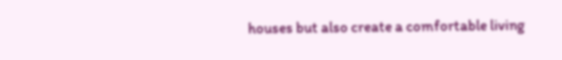houses but also create a comfortable living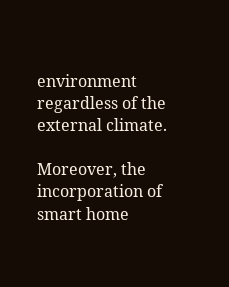environment regardless of the external climate.

Moreover, the incorporation of smart home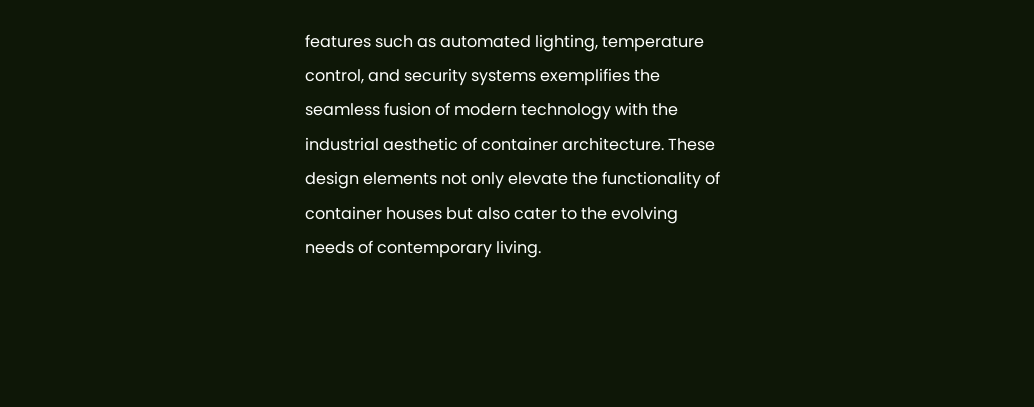features such as automated lighting, temperature control, and security systems exemplifies the seamless fusion of modern technology with the industrial aesthetic of container architecture. These design elements not only elevate the functionality of container houses but also cater to the evolving needs of contemporary living.